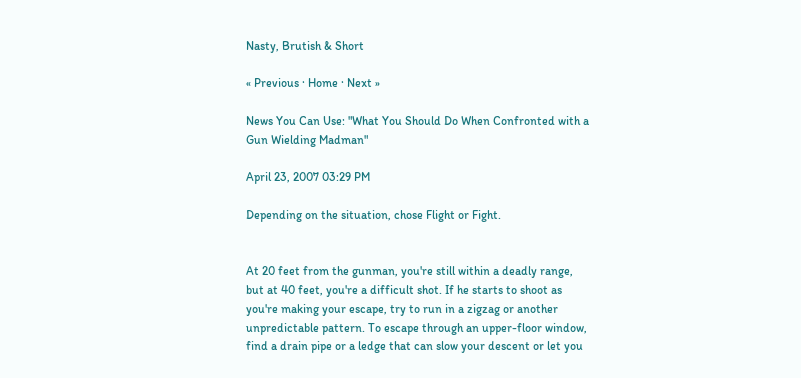Nasty, Brutish & Short

« Previous · Home · Next »

News You Can Use: "What You Should Do When Confronted with a Gun Wielding Madman"

April 23, 2007 03:29 PM

Depending on the situation, chose Flight or Fight.


At 20 feet from the gunman, you're still within a deadly range, but at 40 feet, you're a difficult shot. If he starts to shoot as you're making your escape, try to run in a zigzag or another unpredictable pattern. To escape through an upper-floor window, find a drain pipe or a ledge that can slow your descent or let you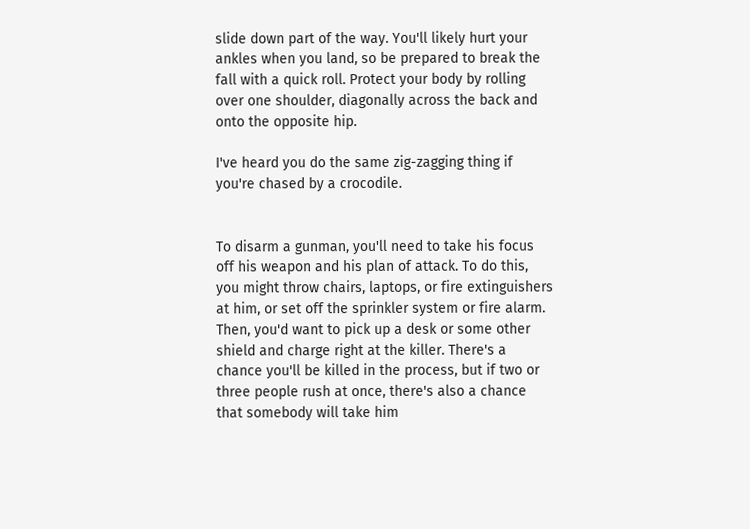slide down part of the way. You'll likely hurt your ankles when you land, so be prepared to break the fall with a quick roll. Protect your body by rolling over one shoulder, diagonally across the back and onto the opposite hip.

I've heard you do the same zig-zagging thing if you're chased by a crocodile.


To disarm a gunman, you'll need to take his focus off his weapon and his plan of attack. To do this, you might throw chairs, laptops, or fire extinguishers at him, or set off the sprinkler system or fire alarm. Then, you'd want to pick up a desk or some other shield and charge right at the killer. There's a chance you'll be killed in the process, but if two or three people rush at once, there's also a chance that somebody will take him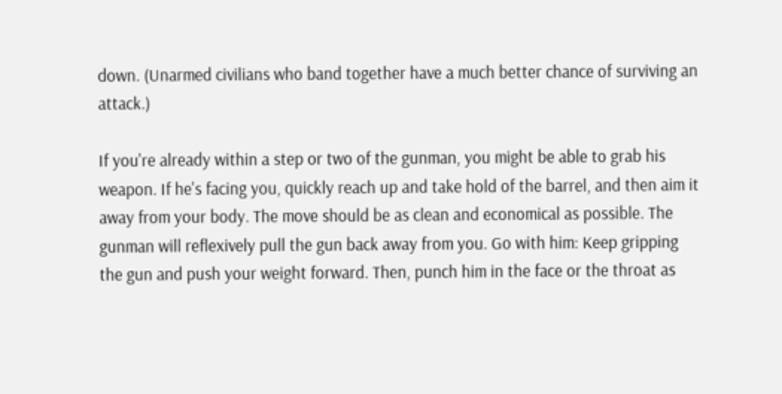down. (Unarmed civilians who band together have a much better chance of surviving an attack.)

If you're already within a step or two of the gunman, you might be able to grab his weapon. If he's facing you, quickly reach up and take hold of the barrel, and then aim it away from your body. The move should be as clean and economical as possible. The gunman will reflexively pull the gun back away from you. Go with him: Keep gripping the gun and push your weight forward. Then, punch him in the face or the throat as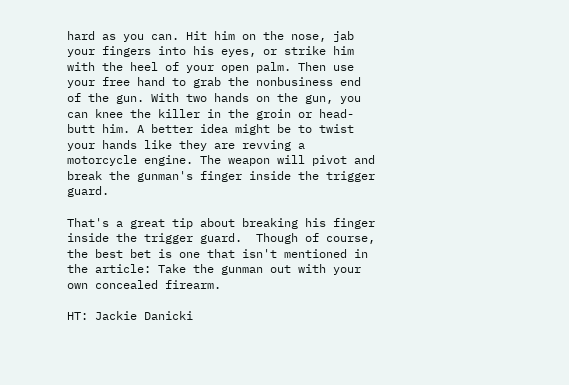hard as you can. Hit him on the nose, jab your fingers into his eyes, or strike him with the heel of your open palm. Then use your free hand to grab the nonbusiness end of the gun. With two hands on the gun, you can knee the killer in the groin or head-butt him. A better idea might be to twist your hands like they are revving a motorcycle engine. The weapon will pivot and break the gunman's finger inside the trigger guard.

That's a great tip about breaking his finger inside the trigger guard.  Though of course, the best bet is one that isn't mentioned in the article: Take the gunman out with your own concealed firearm.

HT: Jackie Danicki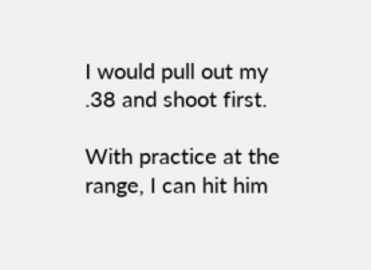I would pull out my .38 and shoot first.

With practice at the range, I can hit him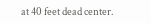at 40 feet dead center.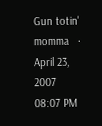Gun totin' momma   ·  April 23, 2007 08:07 PM